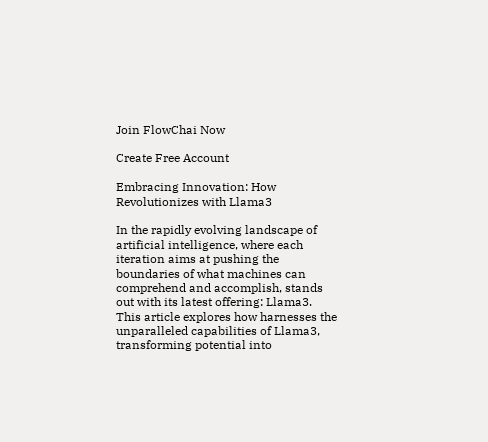Join FlowChai Now

Create Free Account

Embracing Innovation: How Revolutionizes with Llama3

In the rapidly evolving landscape of artificial intelligence, where each iteration aims at pushing the boundaries of what machines can comprehend and accomplish, stands out with its latest offering: Llama3. This article explores how harnesses the unparalleled capabilities of Llama3, transforming potential into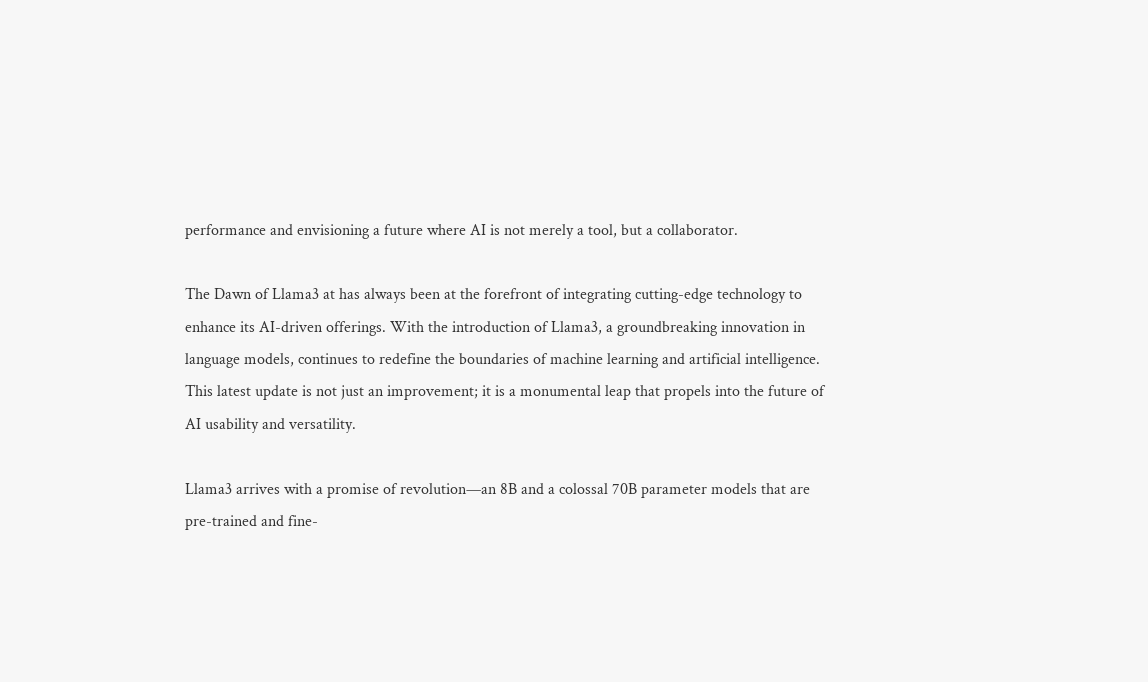performance and envisioning a future where AI is not merely a tool, but a collaborator.

The Dawn of Llama3 at has always been at the forefront of integrating cutting-edge technology to enhance its AI-driven offerings. With the introduction of Llama3, a groundbreaking innovation in language models, continues to redefine the boundaries of machine learning and artificial intelligence. This latest update is not just an improvement; it is a monumental leap that propels into the future of AI usability and versatility.

Llama3 arrives with a promise of revolution—an 8B and a colossal 70B parameter models that are pre-trained and fine-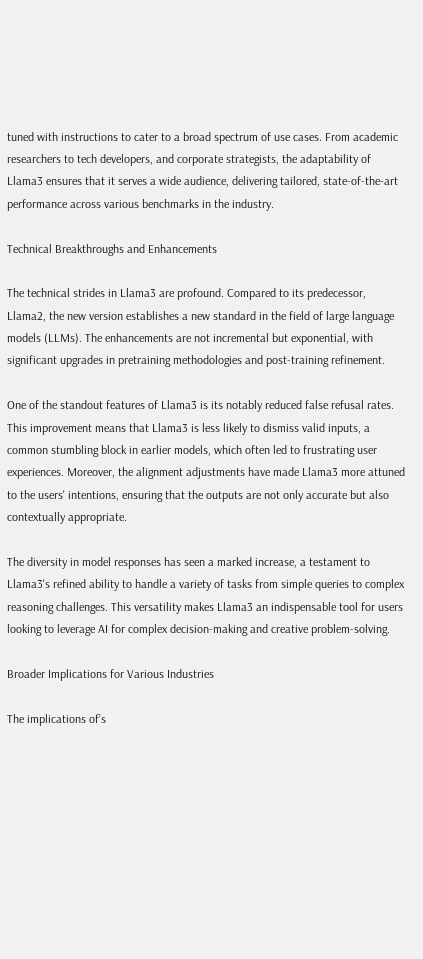tuned with instructions to cater to a broad spectrum of use cases. From academic researchers to tech developers, and corporate strategists, the adaptability of Llama3 ensures that it serves a wide audience, delivering tailored, state-of-the-art performance across various benchmarks in the industry.

Technical Breakthroughs and Enhancements

The technical strides in Llama3 are profound. Compared to its predecessor, Llama2, the new version establishes a new standard in the field of large language models (LLMs). The enhancements are not incremental but exponential, with significant upgrades in pretraining methodologies and post-training refinement.

One of the standout features of Llama3 is its notably reduced false refusal rates. This improvement means that Llama3 is less likely to dismiss valid inputs, a common stumbling block in earlier models, which often led to frustrating user experiences. Moreover, the alignment adjustments have made Llama3 more attuned to the users' intentions, ensuring that the outputs are not only accurate but also contextually appropriate.

The diversity in model responses has seen a marked increase, a testament to Llama3's refined ability to handle a variety of tasks from simple queries to complex reasoning challenges. This versatility makes Llama3 an indispensable tool for users looking to leverage AI for complex decision-making and creative problem-solving.

Broader Implications for Various Industries

The implications of’s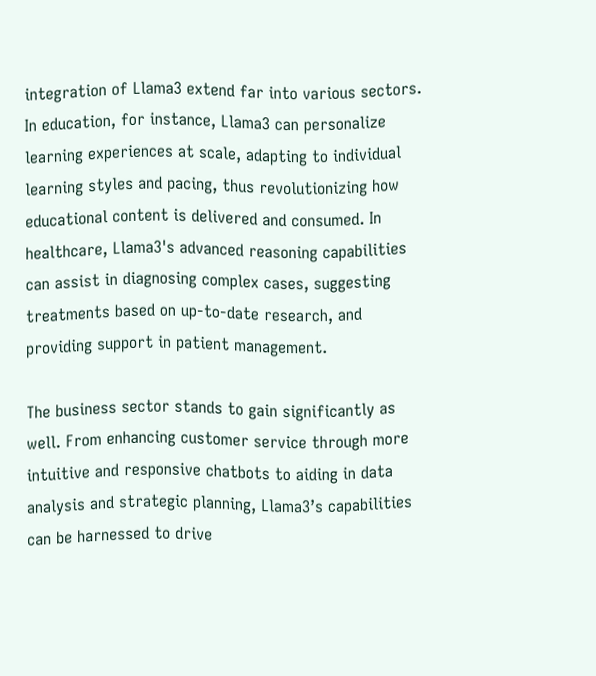integration of Llama3 extend far into various sectors. In education, for instance, Llama3 can personalize learning experiences at scale, adapting to individual learning styles and pacing, thus revolutionizing how educational content is delivered and consumed. In healthcare, Llama3's advanced reasoning capabilities can assist in diagnosing complex cases, suggesting treatments based on up-to-date research, and providing support in patient management.

The business sector stands to gain significantly as well. From enhancing customer service through more intuitive and responsive chatbots to aiding in data analysis and strategic planning, Llama3’s capabilities can be harnessed to drive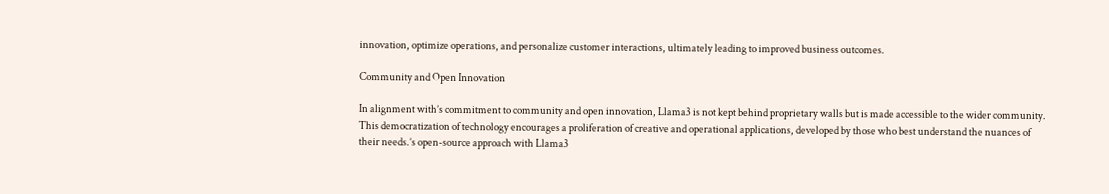innovation, optimize operations, and personalize customer interactions, ultimately leading to improved business outcomes.

Community and Open Innovation

In alignment with’s commitment to community and open innovation, Llama3 is not kept behind proprietary walls but is made accessible to the wider community. This democratization of technology encourages a proliferation of creative and operational applications, developed by those who best understand the nuances of their needs.’s open-source approach with Llama3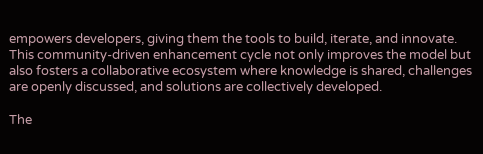empowers developers, giving them the tools to build, iterate, and innovate. This community-driven enhancement cycle not only improves the model but also fosters a collaborative ecosystem where knowledge is shared, challenges are openly discussed, and solutions are collectively developed.

The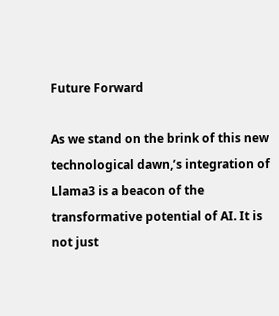Future Forward

As we stand on the brink of this new technological dawn,’s integration of Llama3 is a beacon of the transformative potential of AI. It is not just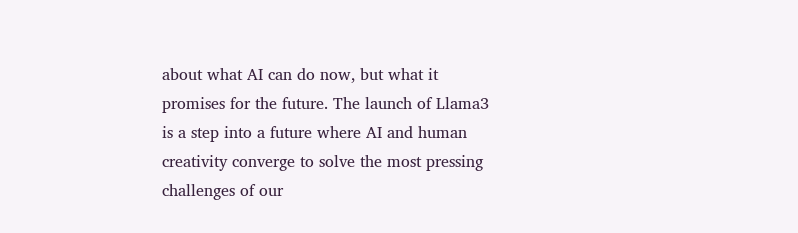about what AI can do now, but what it promises for the future. The launch of Llama3 is a step into a future where AI and human creativity converge to solve the most pressing challenges of our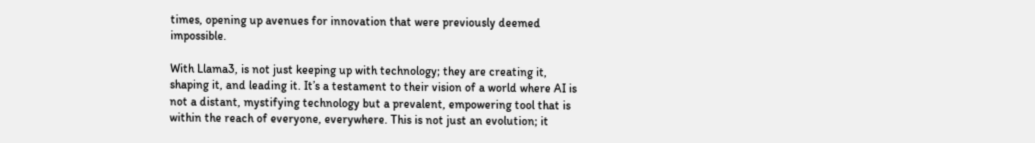times, opening up avenues for innovation that were previously deemed impossible.

With Llama3, is not just keeping up with technology; they are creating it, shaping it, and leading it. It’s a testament to their vision of a world where AI is not a distant, mystifying technology but a prevalent, empowering tool that is within the reach of everyone, everywhere. This is not just an evolution; it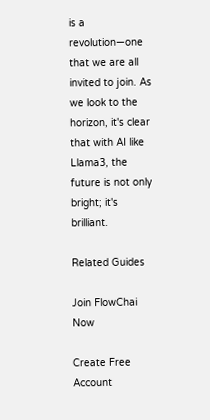is a revolution—one that we are all invited to join. As we look to the horizon, it's clear that with AI like Llama3, the future is not only bright; it's brilliant.

Related Guides

Join FlowChai Now

Create Free Account